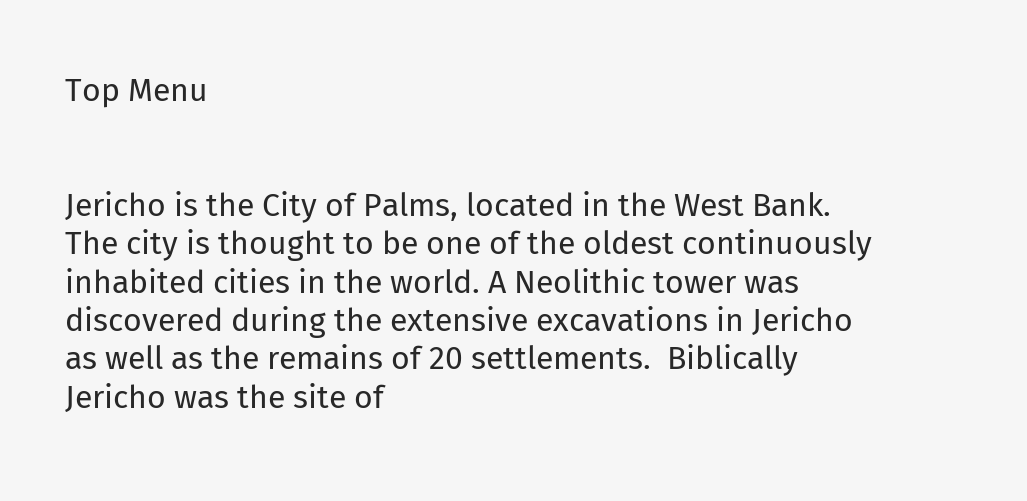Top Menu


Jericho is the City of Palms, located in the West Bank. The city is thought to be one of the oldest continuously inhabited cities in the world. A Neolithic tower was discovered during the extensive excavations in Jericho as well as the remains of 20 settlements.  Biblically Jericho was the site of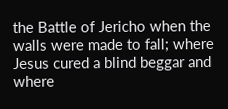the Battle of Jericho when the walls were made to fall; where Jesus cured a blind beggar and where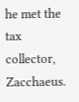he met the tax collector, Zacchaeus.